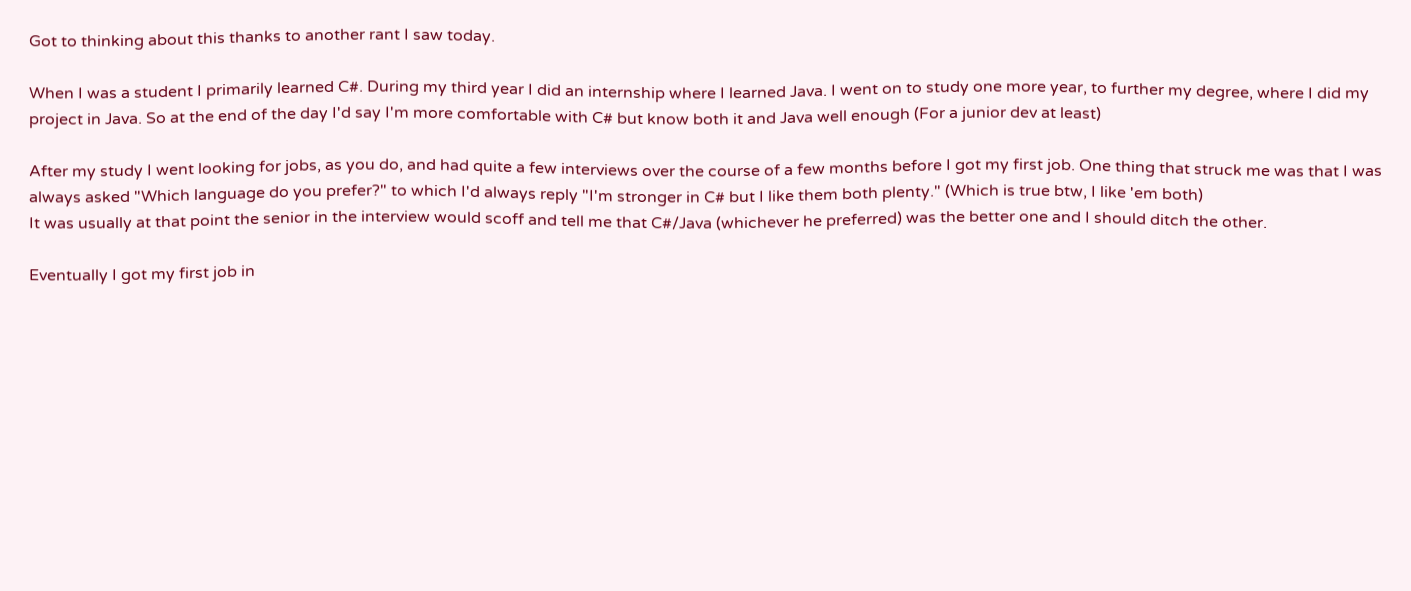Got to thinking about this thanks to another rant I saw today.

When I was a student I primarily learned C#. During my third year I did an internship where I learned Java. I went on to study one more year, to further my degree, where I did my project in Java. So at the end of the day I'd say I'm more comfortable with C# but know both it and Java well enough (For a junior dev at least)

After my study I went looking for jobs, as you do, and had quite a few interviews over the course of a few months before I got my first job. One thing that struck me was that I was always asked "Which language do you prefer?" to which I'd always reply "I'm stronger in C# but I like them both plenty." (Which is true btw, I like 'em both)
It was usually at that point the senior in the interview would scoff and tell me that C#/Java (whichever he preferred) was the better one and I should ditch the other.

Eventually I got my first job in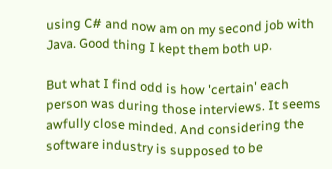using C# and now am on my second job with Java. Good thing I kept them both up.

But what I find odd is how 'certain' each person was during those interviews. It seems awfully close minded. And considering the software industry is supposed to be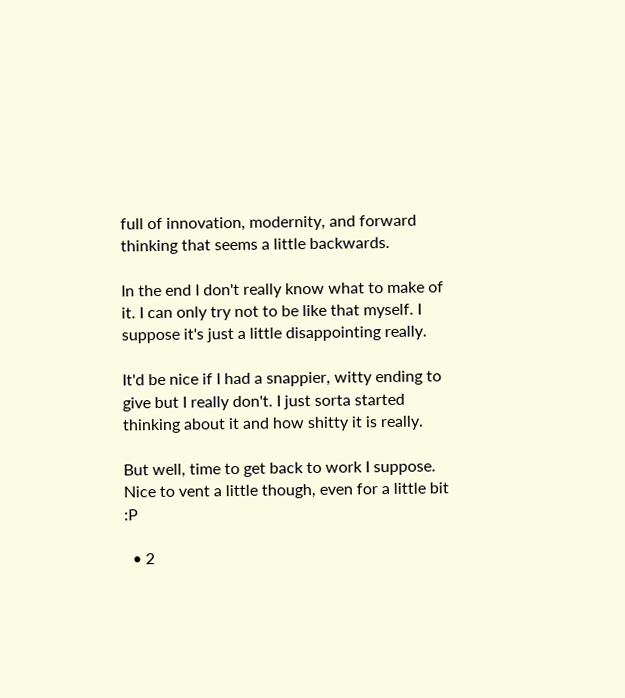full of innovation, modernity, and forward thinking that seems a little backwards.

In the end I don't really know what to make of it. I can only try not to be like that myself. I suppose it's just a little disappointing really.

It'd be nice if I had a snappier, witty ending to give but I really don't. I just sorta started thinking about it and how shitty it is really.

But well, time to get back to work I suppose. Nice to vent a little though, even for a little bit :P

  • 2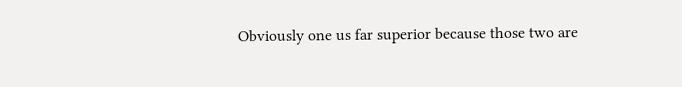Obviously one us far superior because those two are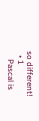so different!
  • 1
    Pascal is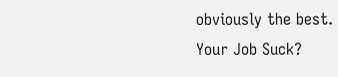obviously the best.
Your Job Suck?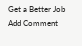Get a Better Job
Add Comment